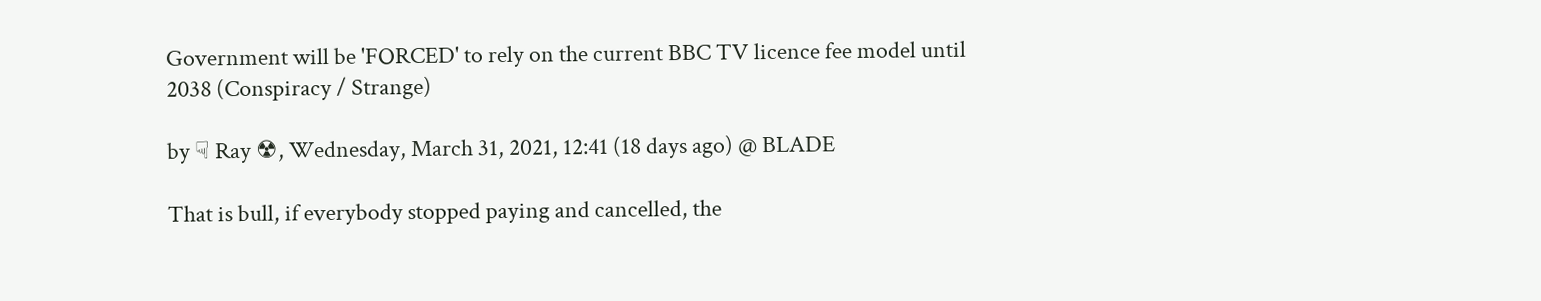Government will be 'FORCED' to rely on the current BBC TV licence fee model until 2038 (Conspiracy / Strange)

by ☟ Ray ☢, Wednesday, March 31, 2021, 12:41 (18 days ago) @ BLADE

That is bull, if everybody stopped paying and cancelled, the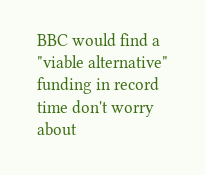BBC would find a "viable alternative" funding in record time don't worry about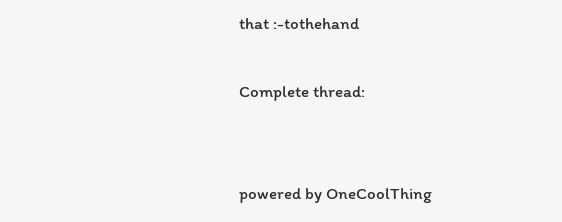that :-tothehand

Complete thread:


powered by OneCoolThing